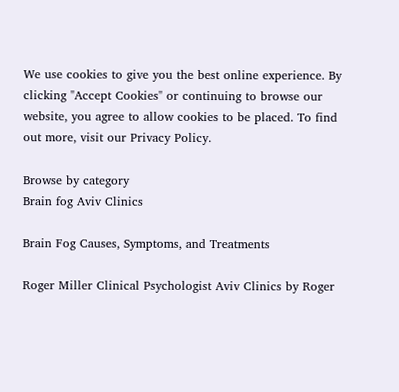We use cookies to give you the best online experience. By clicking "Accept Cookies" or continuing to browse our website, you agree to allow cookies to be placed. To find out more, visit our Privacy Policy.

Browse by category
Brain fog Aviv Clinics

Brain Fog Causes, Symptoms, and Treatments

Roger Miller Clinical Psychologist Aviv Clinics by Roger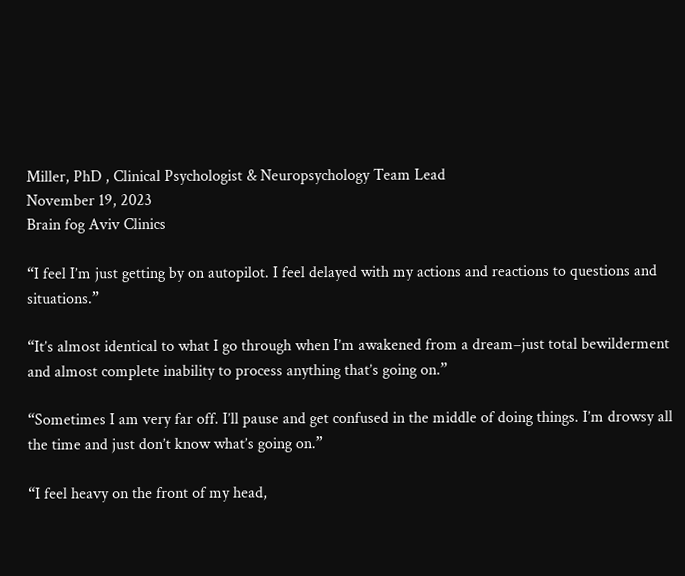Miller, PhD , Clinical Psychologist & Neuropsychology Team Lead
November 19, 2023
Brain fog Aviv Clinics

“I feel I’m just getting by on autopilot. I feel delayed with my actions and reactions to questions and situations.”

“It’s almost identical to what I go through when I’m awakened from a dream–just total bewilderment and almost complete inability to process anything that’s going on.”

“Sometimes I am very far off. I’ll pause and get confused in the middle of doing things. I’m drowsy all the time and just don’t know what’s going on.”

“I feel heavy on the front of my head,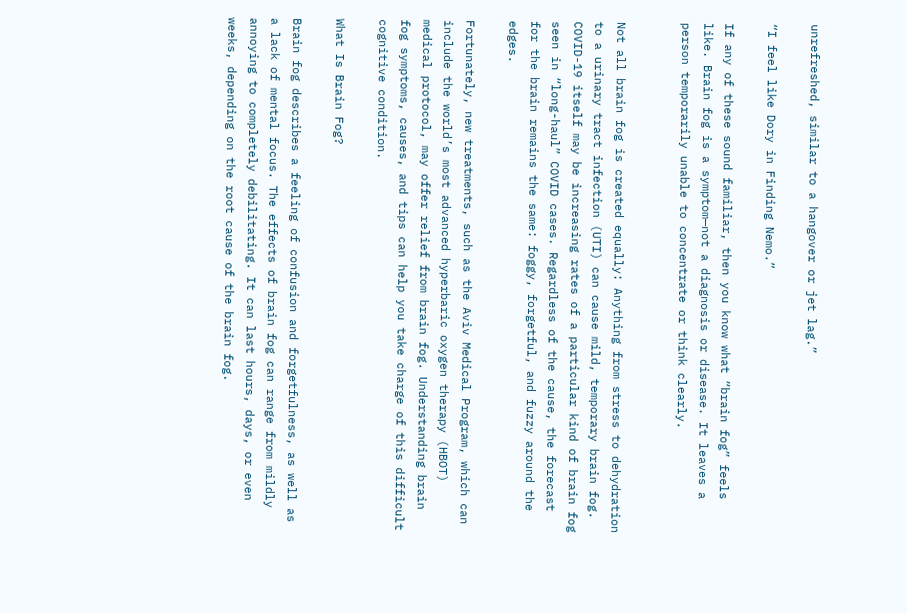unrefreshed, similar to a hangover or jet lag.”

“I feel like Dory in Finding Nemo.”

If any of these sound familiar, then you know what “brain fog” feels like. Brain fog is a symptom—not a diagnosis or disease. It leaves a person temporarily unable to concentrate or think clearly.


Not all brain fog is created equally: Anything from stress to dehydration to a urinary tract infection (UTI) can cause mild, temporary brain fog. COVID-19 itself may be increasing rates of a particular kind of brain fog seen in “long-haul” COVID cases. Regardless of the cause, the forecast for the brain remains the same: foggy, forgetful, and fuzzy around the edges.

Fortunately, new treatments, such as the Aviv Medical Program, which can include the world’s most advanced hyperbaric oxygen therapy (HBOT) medical protocol, may offer relief from brain fog. Understanding brain fog symptoms, causes, and tips can help you take charge of this difficult cognitive condition.

What Is Brain Fog?

Brain fog describes a feeling of confusion and forgetfulness, as well as a lack of mental focus. The effects of brain fog can range from mildly annoying to completely debilitating. It can last hours, days, or even weeks, depending on the root cause of the brain fog.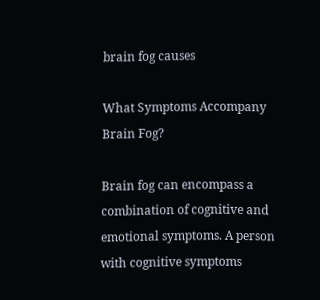brain fog causes

What Symptoms Accompany Brain Fog?

Brain fog can encompass a combination of cognitive and emotional symptoms. A person with cognitive symptoms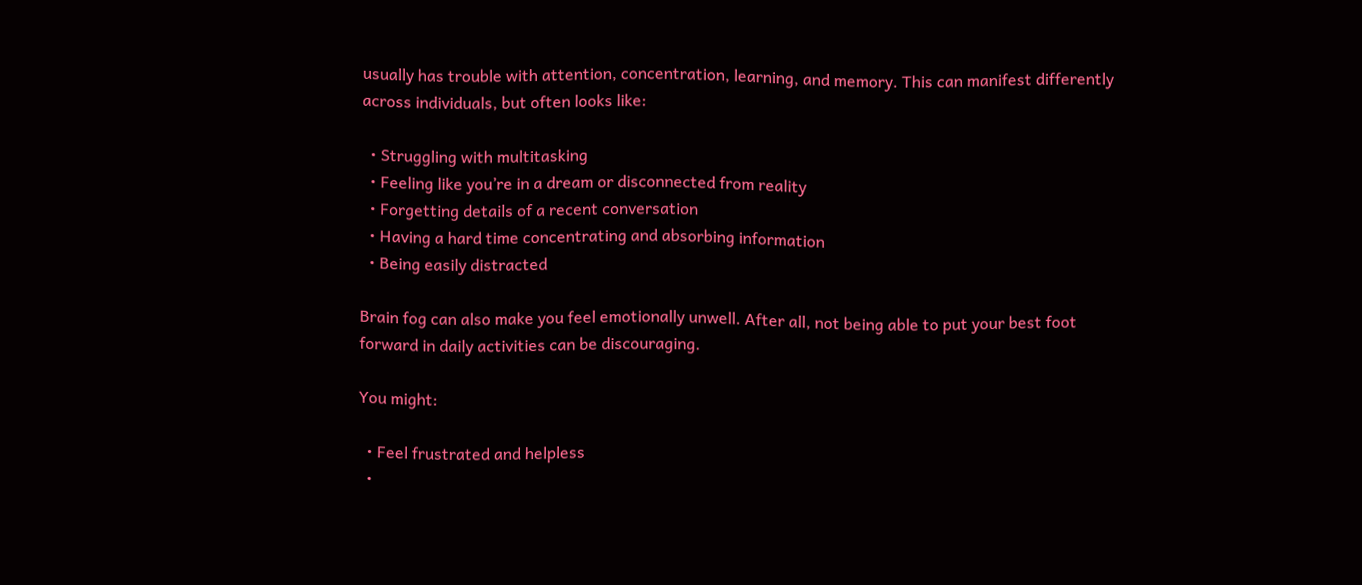usually has trouble with attention, concentration, learning, and memory. This can manifest differently across individuals, but often looks like:

  • Struggling with multitasking
  • Feeling like you’re in a dream or disconnected from reality
  • Forgetting details of a recent conversation
  • Having a hard time concentrating and absorbing information
  • Being easily distracted

Brain fog can also make you feel emotionally unwell. After all, not being able to put your best foot forward in daily activities can be discouraging.

You might:

  • Feel frustrated and helpless
  •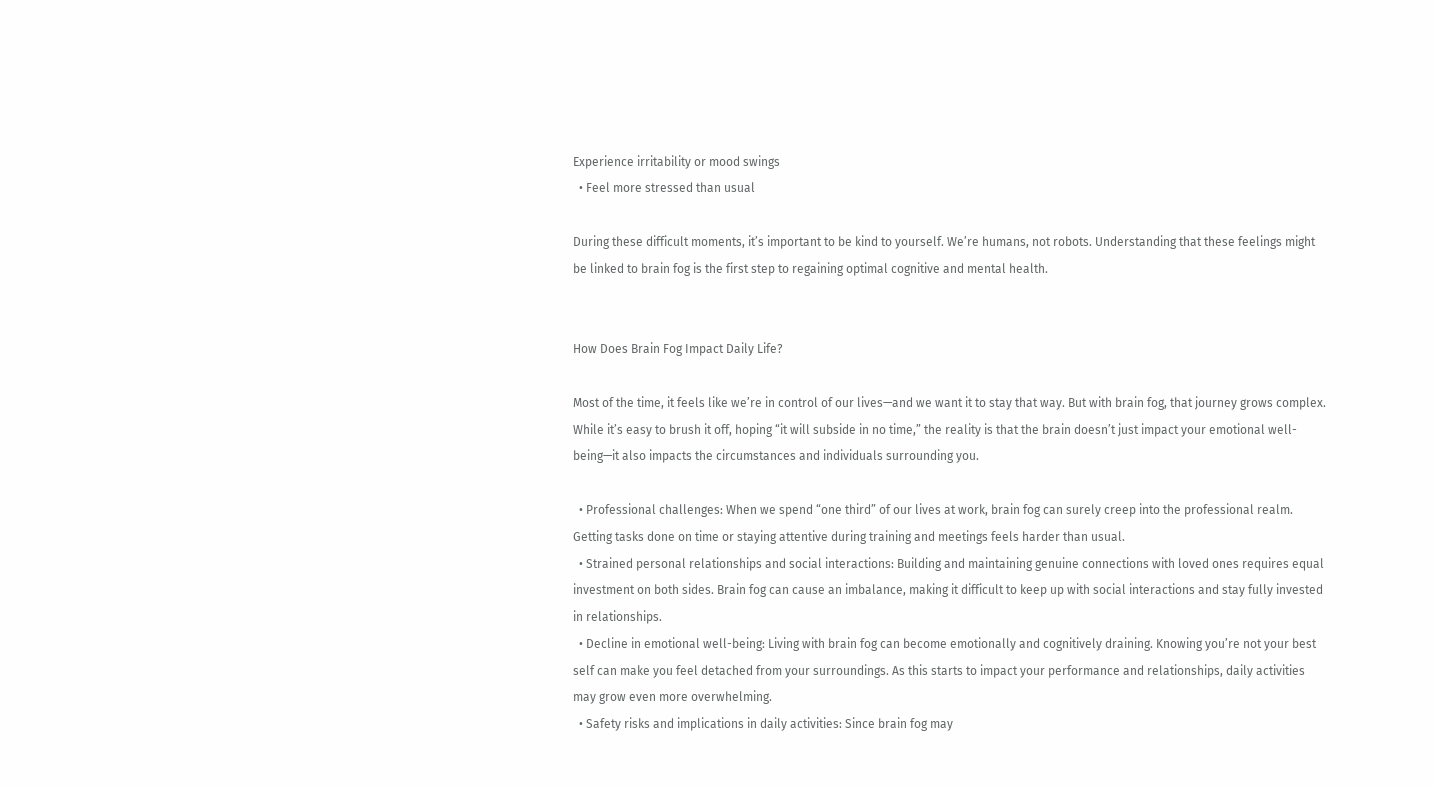Experience irritability or mood swings
  • Feel more stressed than usual

During these difficult moments, it’s important to be kind to yourself. We’re humans, not robots. Understanding that these feelings might be linked to brain fog is the first step to regaining optimal cognitive and mental health.


How Does Brain Fog Impact Daily Life?

Most of the time, it feels like we’re in control of our lives—and we want it to stay that way. But with brain fog, that journey grows complex. While it’s easy to brush it off, hoping “it will subside in no time,” the reality is that the brain doesn’t just impact your emotional well-being—it also impacts the circumstances and individuals surrounding you.

  • Professional challenges: When we spend “one third” of our lives at work, brain fog can surely creep into the professional realm. Getting tasks done on time or staying attentive during training and meetings feels harder than usual.
  • Strained personal relationships and social interactions: Building and maintaining genuine connections with loved ones requires equal investment on both sides. Brain fog can cause an imbalance, making it difficult to keep up with social interactions and stay fully invested in relationships.
  • Decline in emotional well-being: Living with brain fog can become emotionally and cognitively draining. Knowing you’re not your best self can make you feel detached from your surroundings. As this starts to impact your performance and relationships, daily activities may grow even more overwhelming.
  • Safety risks and implications in daily activities: Since brain fog may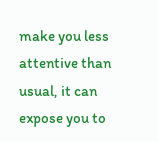make you less attentive than usual, it can expose you to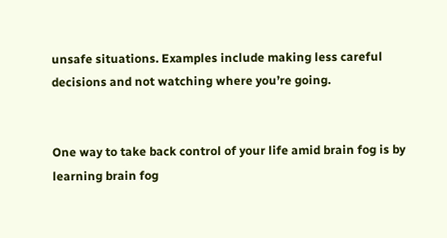unsafe situations. Examples include making less careful decisions and not watching where you’re going.


One way to take back control of your life amid brain fog is by learning brain fog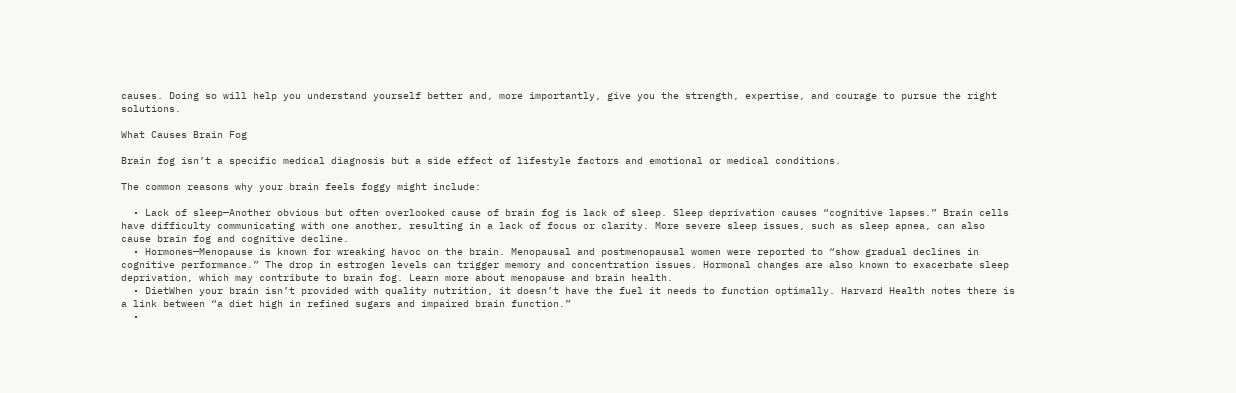causes. Doing so will help you understand yourself better and, more importantly, give you the strength, expertise, and courage to pursue the right solutions.

What Causes Brain Fog

Brain fog isn’t a specific medical diagnosis but a side effect of lifestyle factors and emotional or medical conditions.

The common reasons why your brain feels foggy might include:

  • Lack of sleep—Another obvious but often overlooked cause of brain fog is lack of sleep. Sleep deprivation causes “cognitive lapses.” Brain cells have difficulty communicating with one another, resulting in a lack of focus or clarity. More severe sleep issues, such as sleep apnea, can also cause brain fog and cognitive decline.
  • Hormones—Menopause is known for wreaking havoc on the brain. Menopausal and postmenopausal women were reported to “show gradual declines in cognitive performance.” The drop in estrogen levels can trigger memory and concentration issues. Hormonal changes are also known to exacerbate sleep deprivation, which may contribute to brain fog. Learn more about menopause and brain health.
  • DietWhen your brain isn’t provided with quality nutrition, it doesn’t have the fuel it needs to function optimally. Harvard Health notes there is a link between “a diet high in refined sugars and impaired brain function.”
  •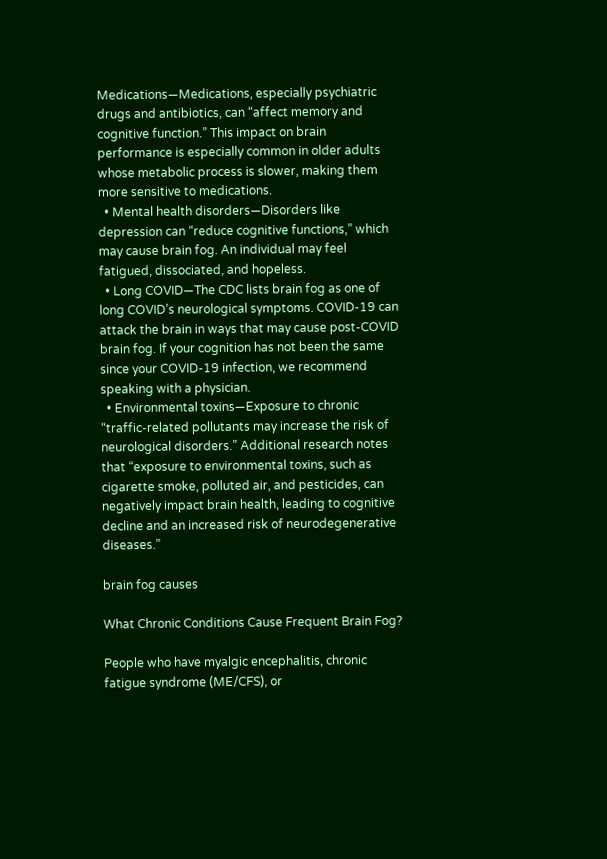Medications—Medications, especially psychiatric drugs and antibiotics, can “affect memory and cognitive function.” This impact on brain performance is especially common in older adults whose metabolic process is slower, making them more sensitive to medications.
  • Mental health disorders—Disorders like depression can “reduce cognitive functions,” which may cause brain fog. An individual may feel fatigued, dissociated, and hopeless.
  • Long COVID—The CDC lists brain fog as one of long COVID’s neurological symptoms. COVID-19 can attack the brain in ways that may cause post-COVID brain fog. If your cognition has not been the same since your COVID-19 infection, we recommend speaking with a physician.
  • Environmental toxins—Exposure to chronic “traffic-related pollutants may increase the risk of neurological disorders.” Additional research notes that “exposure to environmental toxins, such as cigarette smoke, polluted air, and pesticides, can negatively impact brain health, leading to cognitive decline and an increased risk of neurodegenerative diseases.”

brain fog causes

What Chronic Conditions Cause Frequent Brain Fog?

People who have myalgic encephalitis, chronic fatigue syndrome (ME/CFS), or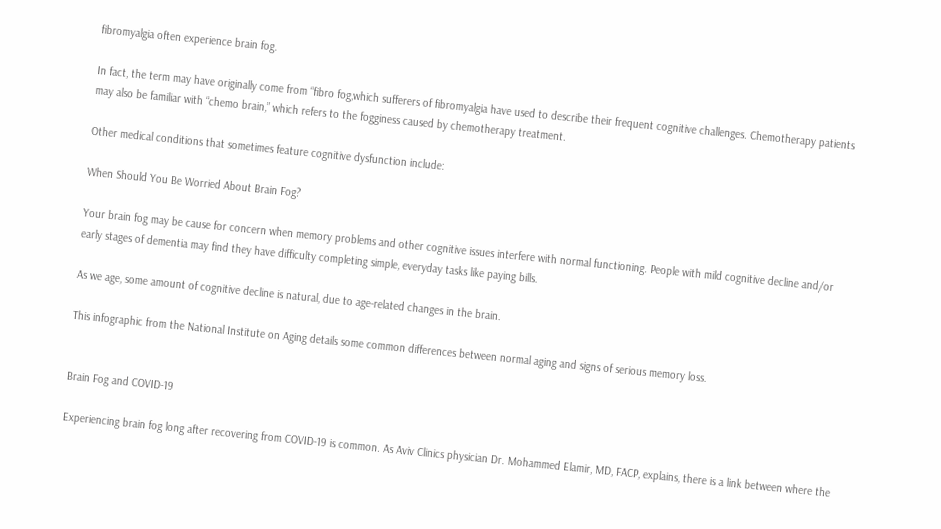fibromyalgia often experience brain fog.

In fact, the term may have originally come from “fibro fog,which sufferers of fibromyalgia have used to describe their frequent cognitive challenges. Chemotherapy patients may also be familiar with “chemo brain,” which refers to the fogginess caused by chemotherapy treatment.

Other medical conditions that sometimes feature cognitive dysfunction include:

When Should You Be Worried About Brain Fog?

Your brain fog may be cause for concern when memory problems and other cognitive issues interfere with normal functioning. People with mild cognitive decline and/or early stages of dementia may find they have difficulty completing simple, everyday tasks like paying bills.

As we age, some amount of cognitive decline is natural, due to age-related changes in the brain.

This infographic from the National Institute on Aging details some common differences between normal aging and signs of serious memory loss.


Brain Fog and COVID-19

Experiencing brain fog long after recovering from COVID-19 is common. As Aviv Clinics physician Dr. Mohammed Elamir, MD, FACP, explains, there is a link between where the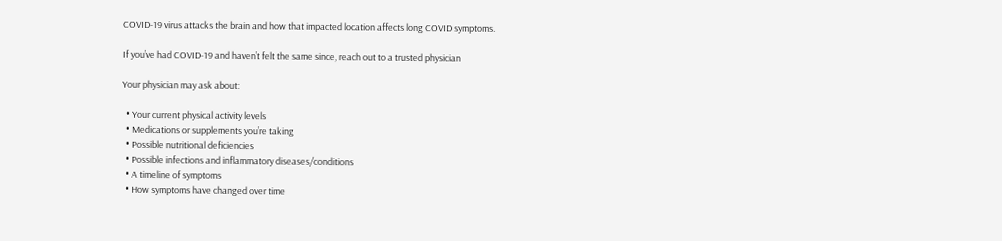COVID-19 virus attacks the brain and how that impacted location affects long COVID symptoms.

If you’ve had COVID-19 and haven’t felt the same since, reach out to a trusted physician

Your physician may ask about:

  • Your current physical activity levels
  • Medications or supplements you’re taking
  • Possible nutritional deficiencies
  • Possible infections and inflammatory diseases/conditions
  • A timeline of symptoms
  • How symptoms have changed over time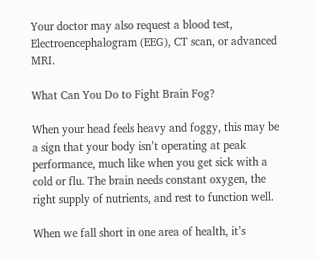Your doctor may also request a blood test, Electroencephalogram (EEG), CT scan, or advanced MRI.

What Can You Do to Fight Brain Fog?

When your head feels heavy and foggy, this may be a sign that your body isn’t operating at peak performance, much like when you get sick with a cold or flu. The brain needs constant oxygen, the right supply of nutrients, and rest to function well.

When we fall short in one area of health, it’s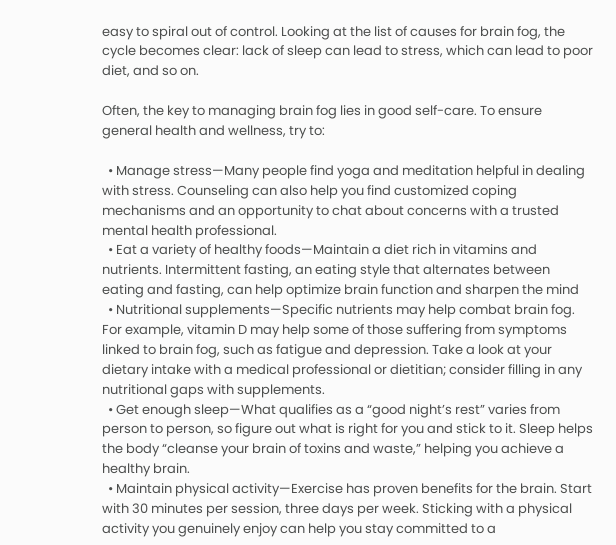easy to spiral out of control. Looking at the list of causes for brain fog, the cycle becomes clear: lack of sleep can lead to stress, which can lead to poor diet, and so on.

Often, the key to managing brain fog lies in good self-care. To ensure general health and wellness, try to:

  • Manage stress—Many people find yoga and meditation helpful in dealing with stress. Counseling can also help you find customized coping mechanisms and an opportunity to chat about concerns with a trusted mental health professional.
  • Eat a variety of healthy foods—Maintain a diet rich in vitamins and nutrients. Intermittent fasting, an eating style that alternates between eating and fasting, can help optimize brain function and sharpen the mind
  • Nutritional supplements—Specific nutrients may help combat brain fog. For example, vitamin D may help some of those suffering from symptoms linked to brain fog, such as fatigue and depression. Take a look at your dietary intake with a medical professional or dietitian; consider filling in any nutritional gaps with supplements.
  • Get enough sleep—What qualifies as a “good night’s rest” varies from person to person, so figure out what is right for you and stick to it. Sleep helps the body “cleanse your brain of toxins and waste,” helping you achieve a healthy brain.
  • Maintain physical activity—Exercise has proven benefits for the brain. Start with 30 minutes per session, three days per week. Sticking with a physical activity you genuinely enjoy can help you stay committed to a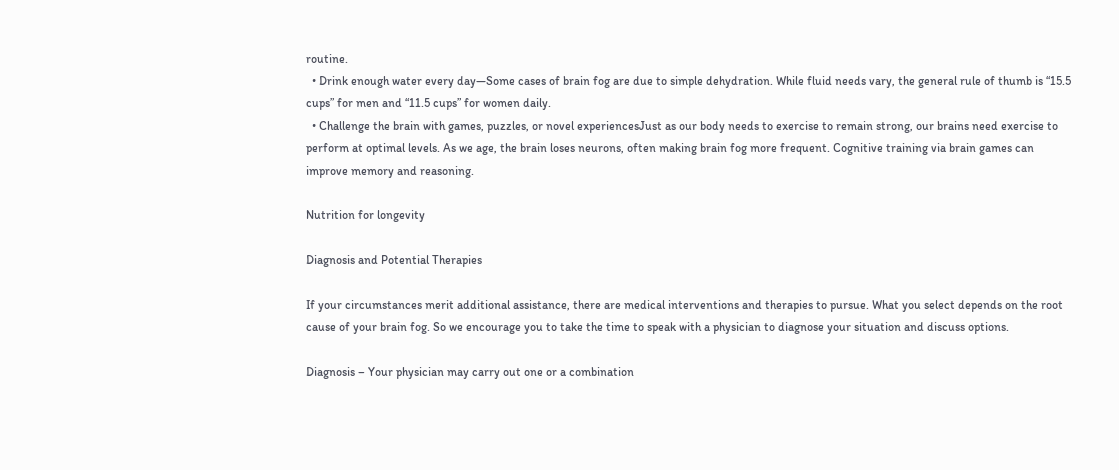routine.
  • Drink enough water every day—Some cases of brain fog are due to simple dehydration. While fluid needs vary, the general rule of thumb is “15.5 cups” for men and “11.5 cups” for women daily.
  • Challenge the brain with games, puzzles, or novel experiencesJust as our body needs to exercise to remain strong, our brains need exercise to perform at optimal levels. As we age, the brain loses neurons, often making brain fog more frequent. Cognitive training via brain games can improve memory and reasoning.

Nutrition for longevity

Diagnosis and Potential Therapies

If your circumstances merit additional assistance, there are medical interventions and therapies to pursue. What you select depends on the root cause of your brain fog. So we encourage you to take the time to speak with a physician to diagnose your situation and discuss options.

Diagnosis – Your physician may carry out one or a combination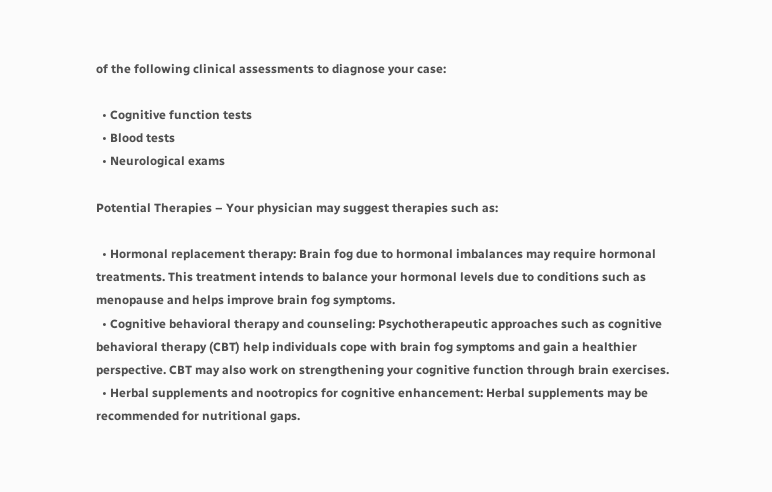of the following clinical assessments to diagnose your case:

  • Cognitive function tests
  • Blood tests
  • Neurological exams

Potential Therapies – Your physician may suggest therapies such as:

  • Hormonal replacement therapy: Brain fog due to hormonal imbalances may require hormonal treatments. This treatment intends to balance your hormonal levels due to conditions such as menopause and helps improve brain fog symptoms.
  • Cognitive behavioral therapy and counseling: Psychotherapeutic approaches such as cognitive behavioral therapy (CBT) help individuals cope with brain fog symptoms and gain a healthier perspective. CBT may also work on strengthening your cognitive function through brain exercises.
  • Herbal supplements and nootropics for cognitive enhancement: Herbal supplements may be recommended for nutritional gaps.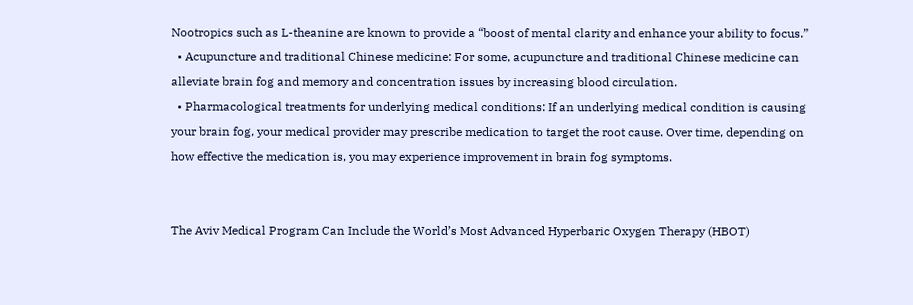Nootropics such as L-theanine are known to provide a “boost of mental clarity and enhance your ability to focus.”
  • Acupuncture and traditional Chinese medicine: For some, acupuncture and traditional Chinese medicine can alleviate brain fog and memory and concentration issues by increasing blood circulation.
  • Pharmacological treatments for underlying medical conditions: If an underlying medical condition is causing your brain fog, your medical provider may prescribe medication to target the root cause. Over time, depending on how effective the medication is, you may experience improvement in brain fog symptoms.


The Aviv Medical Program Can Include the World’s Most Advanced Hyperbaric Oxygen Therapy (HBOT)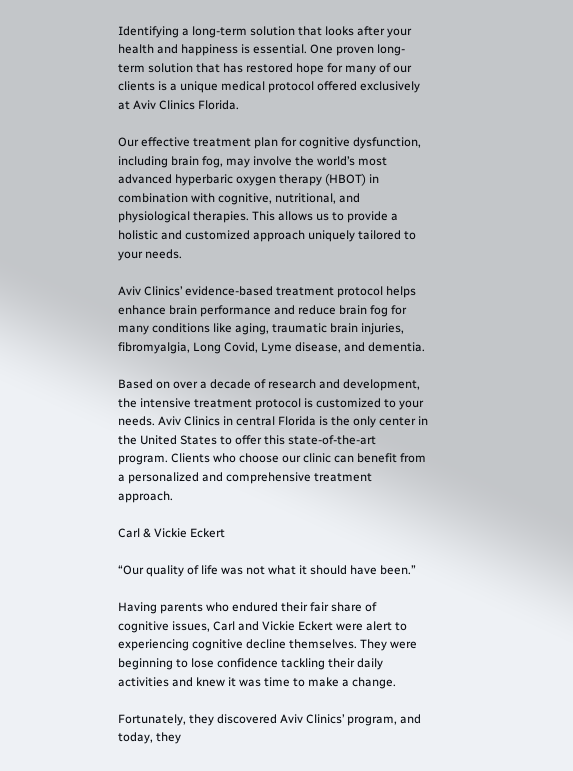Identifying a long-term solution that looks after your health and happiness is essential. One proven long-term solution that has restored hope for many of our clients is a unique medical protocol offered exclusively at Aviv Clinics Florida.

Our effective treatment plan for cognitive dysfunction, including brain fog, may involve the world’s most advanced hyperbaric oxygen therapy (HBOT) in combination with cognitive, nutritional, and physiological therapies. This allows us to provide a holistic and customized approach uniquely tailored to your needs.

Aviv Clinics’ evidence-based treatment protocol helps enhance brain performance and reduce brain fog for many conditions like aging, traumatic brain injuries, fibromyalgia, Long Covid, Lyme disease, and dementia.

Based on over a decade of research and development, the intensive treatment protocol is customized to your needs. Aviv Clinics in central Florida is the only center in the United States to offer this state-of-the-art program. Clients who choose our clinic can benefit from a personalized and comprehensive treatment approach.

Carl & Vickie Eckert

“Our quality of life was not what it should have been.”

Having parents who endured their fair share of cognitive issues, Carl and Vickie Eckert were alert to experiencing cognitive decline themselves. They were beginning to lose confidence tackling their daily activities and knew it was time to make a change.

Fortunately, they discovered Aviv Clinics’ program, and today, they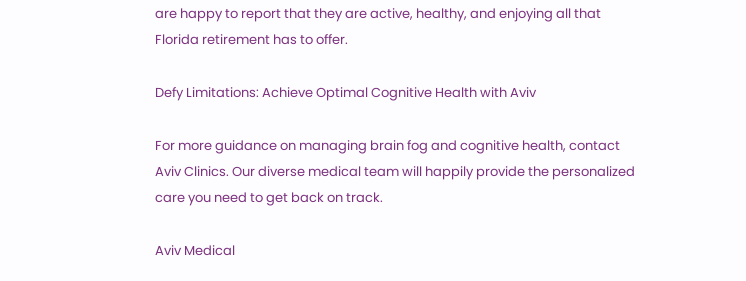are happy to report that they are active, healthy, and enjoying all that Florida retirement has to offer.

Defy Limitations: Achieve Optimal Cognitive Health with Aviv

For more guidance on managing brain fog and cognitive health, contact Aviv Clinics. Our diverse medical team will happily provide the personalized care you need to get back on track.

Aviv Medical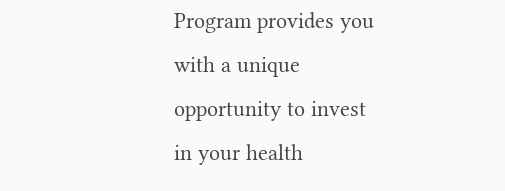Program provides you with a unique opportunity to invest in your health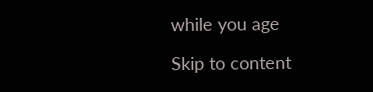while you age

Skip to content